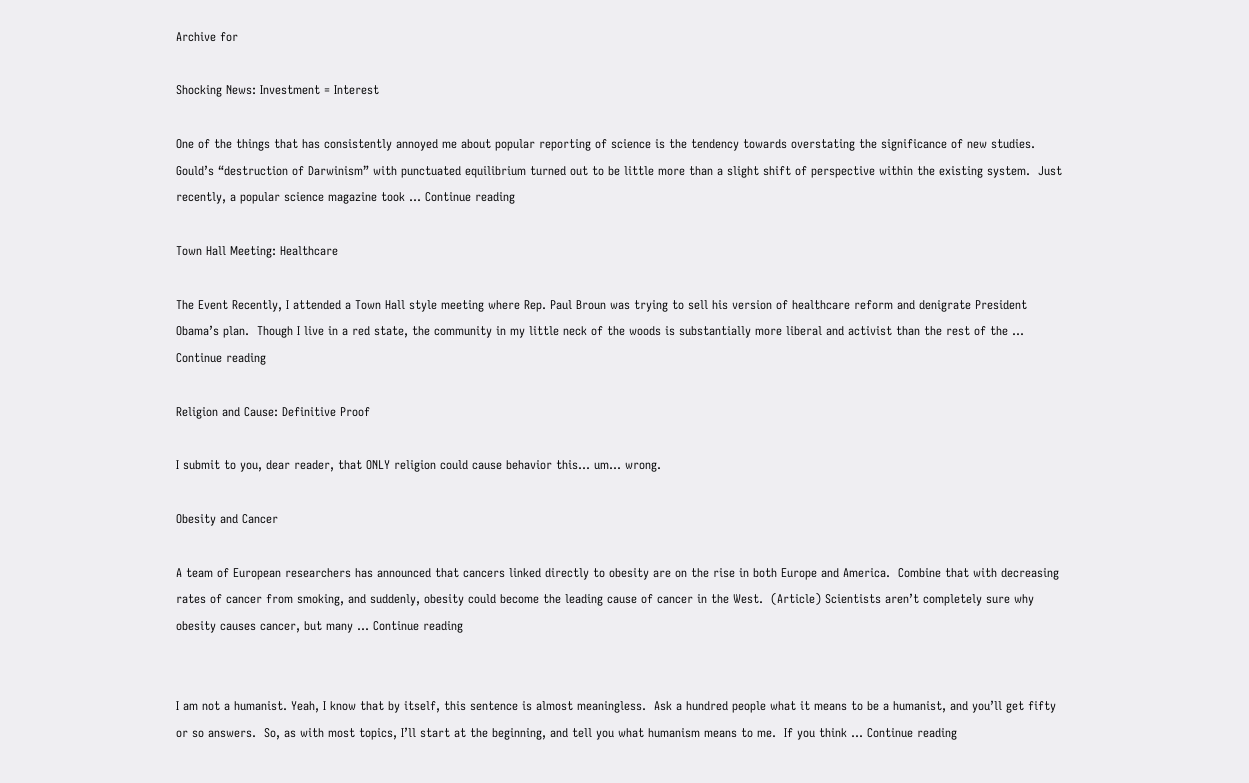Archive for

Shocking News: Investment = Interest

One of the things that has consistently annoyed me about popular reporting of science is the tendency towards overstating the significance of new studies.   Gould’s “destruction of Darwinism” with punctuated equilibrium turned out to be little more than a slight shift of perspective within the existing system.  Just recently, a popular science magazine took … Continue reading

Town Hall Meeting: Healthcare

The Event Recently, I attended a Town Hall style meeting where Rep. Paul Broun was trying to sell his version of healthcare reform and denigrate President Obama’s plan.  Though I live in a red state, the community in my little neck of the woods is substantially more liberal and activist than the rest of the … Continue reading

Religion and Cause: Definitive Proof

I submit to you, dear reader, that ONLY religion could cause behavior this… um… wrong.

Obesity and Cancer

A team of European researchers has announced that cancers linked directly to obesity are on the rise in both Europe and America.  Combine that with decreasing rates of cancer from smoking, and suddenly, obesity could become the leading cause of cancer in the West.  (Article) Scientists aren’t completely sure why obesity causes cancer, but many … Continue reading


I am not a humanist. Yeah, I know that by itself, this sentence is almost meaningless.  Ask a hundred people what it means to be a humanist, and you’ll get fifty or so answers.  So, as with most topics, I’ll start at the beginning, and tell you what humanism means to me.  If you think … Continue reading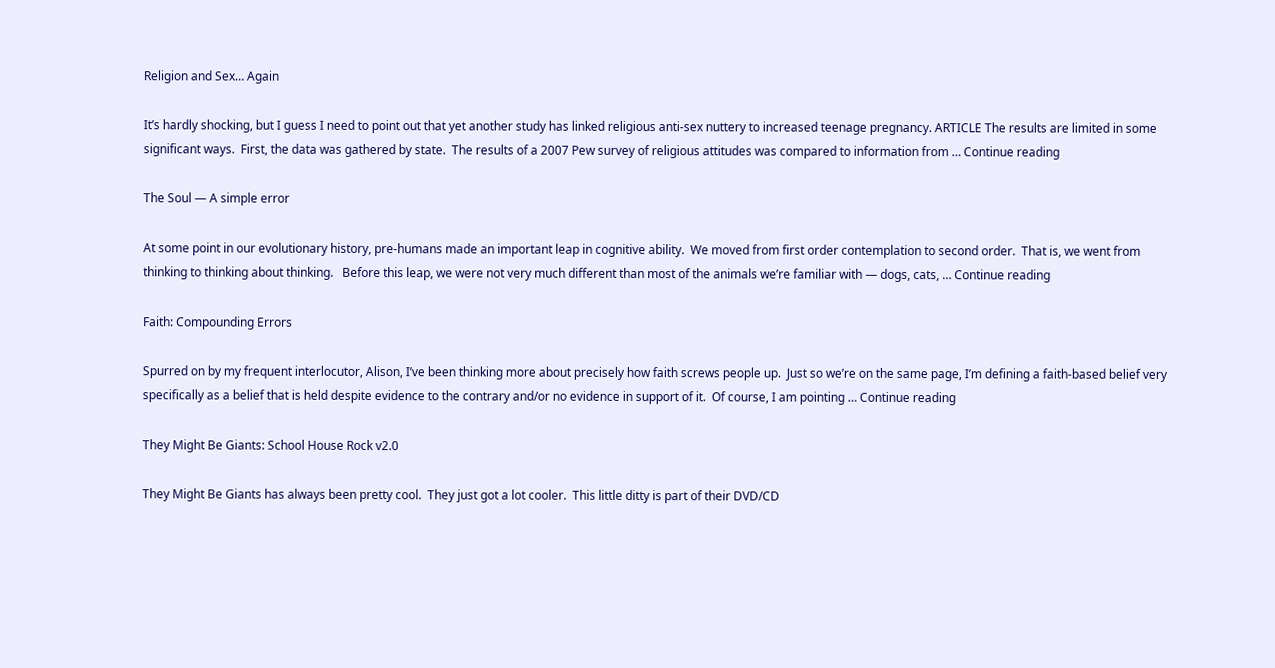Religion and Sex… Again

It’s hardly shocking, but I guess I need to point out that yet another study has linked religious anti-sex nuttery to increased teenage pregnancy. ARTICLE The results are limited in some significant ways.  First, the data was gathered by state.  The results of a 2007 Pew survey of religious attitudes was compared to information from … Continue reading

The Soul — A simple error

At some point in our evolutionary history, pre-humans made an important leap in cognitive ability.  We moved from first order contemplation to second order.  That is, we went from thinking to thinking about thinking.   Before this leap, we were not very much different than most of the animals we’re familiar with — dogs, cats, … Continue reading

Faith: Compounding Errors

Spurred on by my frequent interlocutor, Alison, I’ve been thinking more about precisely how faith screws people up.  Just so we’re on the same page, I’m defining a faith-based belief very specifically as a belief that is held despite evidence to the contrary and/or no evidence in support of it.  Of course, I am pointing … Continue reading

They Might Be Giants: School House Rock v2.0

They Might Be Giants has always been pretty cool.  They just got a lot cooler.  This little ditty is part of their DVD/CD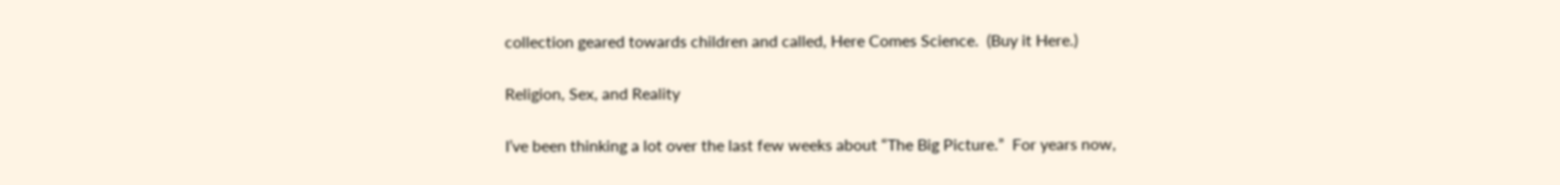collection geared towards children and called, Here Comes Science.  (Buy it Here.)

Religion, Sex, and Reality

I’ve been thinking a lot over the last few weeks about “The Big Picture.”  For years now,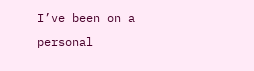I’ve been on a personal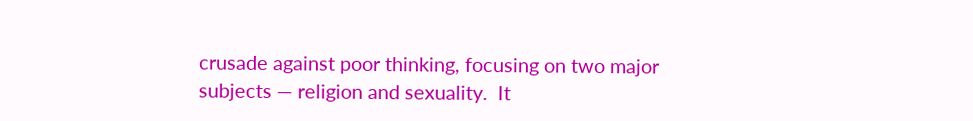crusade against poor thinking, focusing on two major subjects — religion and sexuality.  It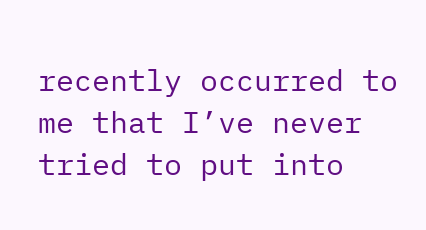recently occurred to me that I’ve never tried to put into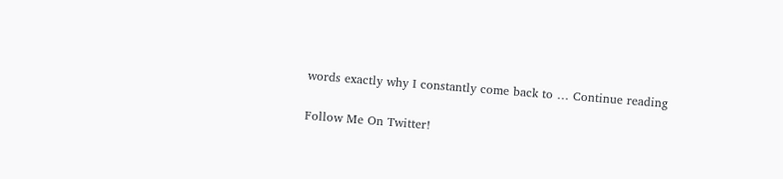words exactly why I constantly come back to … Continue reading

Follow Me On Twitter!